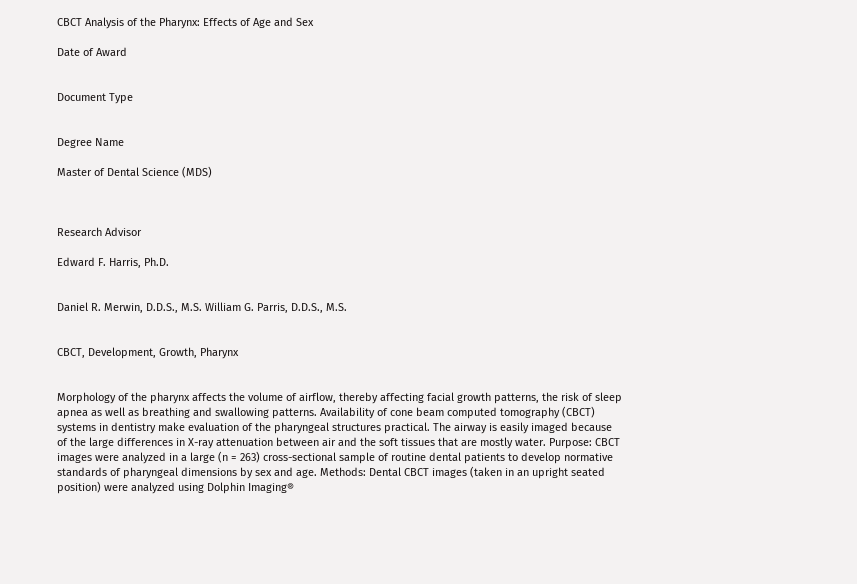CBCT Analysis of the Pharynx: Effects of Age and Sex

Date of Award


Document Type


Degree Name

Master of Dental Science (MDS)



Research Advisor

Edward F. Harris, Ph.D.


Daniel R. Merwin, D.D.S., M.S. William G. Parris, D.D.S., M.S.


CBCT, Development, Growth, Pharynx


Morphology of the pharynx affects the volume of airflow, thereby affecting facial growth patterns, the risk of sleep apnea as well as breathing and swallowing patterns. Availability of cone beam computed tomography (CBCT) systems in dentistry make evaluation of the pharyngeal structures practical. The airway is easily imaged because of the large differences in X-ray attenuation between air and the soft tissues that are mostly water. Purpose: CBCT images were analyzed in a large (n = 263) cross-sectional sample of routine dental patients to develop normative standards of pharyngeal dimensions by sex and age. Methods: Dental CBCT images (taken in an upright seated position) were analyzed using Dolphin Imaging®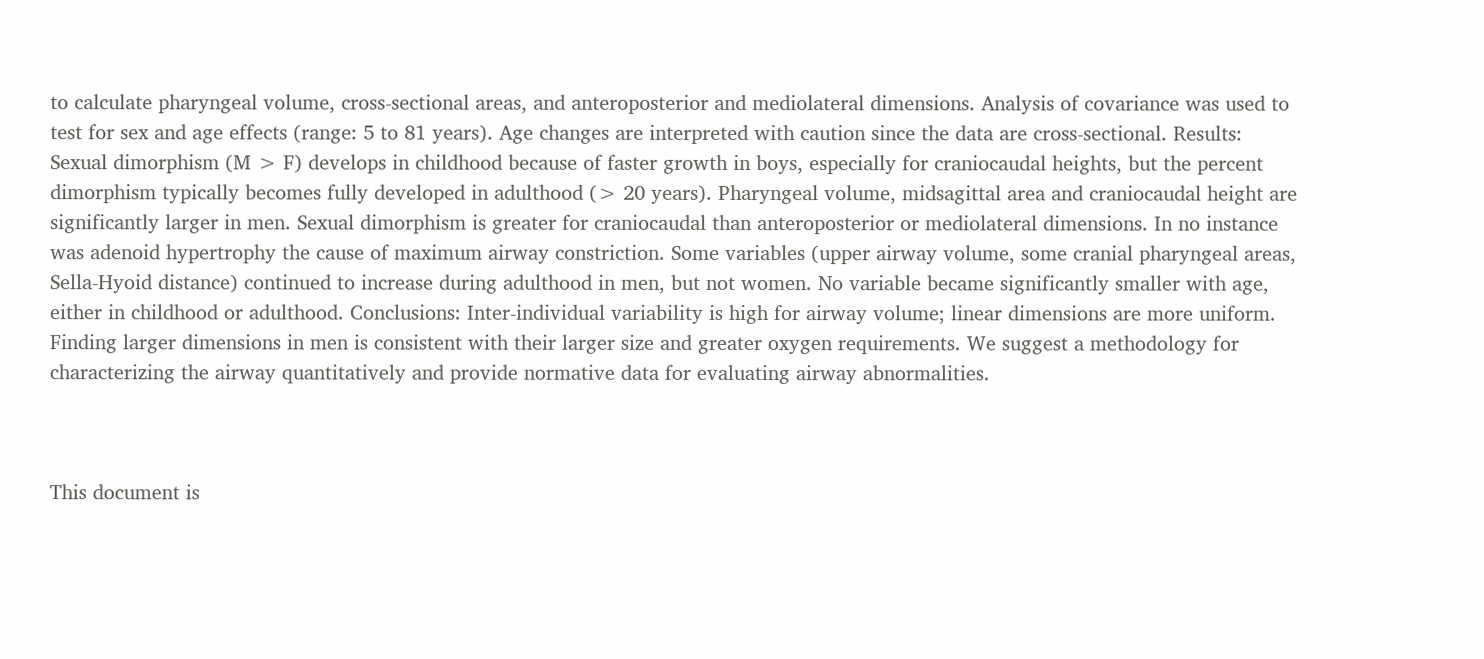to calculate pharyngeal volume, cross-sectional areas, and anteroposterior and mediolateral dimensions. Analysis of covariance was used to test for sex and age effects (range: 5 to 81 years). Age changes are interpreted with caution since the data are cross-sectional. Results: Sexual dimorphism (M > F) develops in childhood because of faster growth in boys, especially for craniocaudal heights, but the percent dimorphism typically becomes fully developed in adulthood (> 20 years). Pharyngeal volume, midsagittal area and craniocaudal height are significantly larger in men. Sexual dimorphism is greater for craniocaudal than anteroposterior or mediolateral dimensions. In no instance was adenoid hypertrophy the cause of maximum airway constriction. Some variables (upper airway volume, some cranial pharyngeal areas, Sella‑Hyoid distance) continued to increase during adulthood in men, but not women. No variable became significantly smaller with age, either in childhood or adulthood. Conclusions: Inter-individual variability is high for airway volume; linear dimensions are more uniform. Finding larger dimensions in men is consistent with their larger size and greater oxygen requirements. We suggest a methodology for characterizing the airway quantitatively and provide normative data for evaluating airway abnormalities.



This document is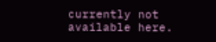currently not available here.